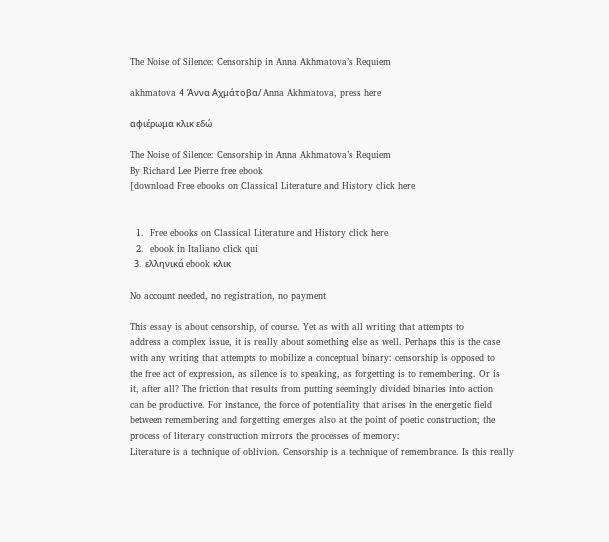The Noise of Silence: Censorship in Anna Akhmatova’s Requiem

akhmatova 4 Άννα Αχμάτοβα/ Anna Akhmatova, press here

αφιέρωμα κλικ εδώ

The Noise of Silence: Censorship in Anna Akhmatova’s Requiem
By Richard Lee Pierre free ebook
[download Free ebooks on Classical Literature and History click here


  1.  Free ebooks on Classical Literature and History click here
  2.  ebook in Italiano click qui
  3.  ελληνικά ebook κλικ

No account needed, no registration, no payment

This essay is about censorship, of course. Yet as with all writing that attempts to
address a complex issue, it is really about something else as well. Perhaps this is the case
with any writing that attempts to mobilize a conceptual binary: censorship is opposed to
the free act of expression, as silence is to speaking, as forgetting is to remembering. Or is
it, after all? The friction that results from putting seemingly divided binaries into action
can be productive. For instance, the force of potentiality that arises in the energetic field
between remembering and forgetting emerges also at the point of poetic construction; the
process of literary construction mirrors the processes of memory:
Literature is a technique of oblivion. Censorship is a technique of remembrance. Is this really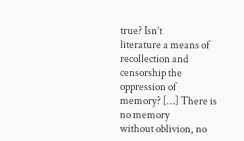true? Isn’t
literature a means of recollection and censorship the oppression of memory? […] There is no memory
without oblivion, no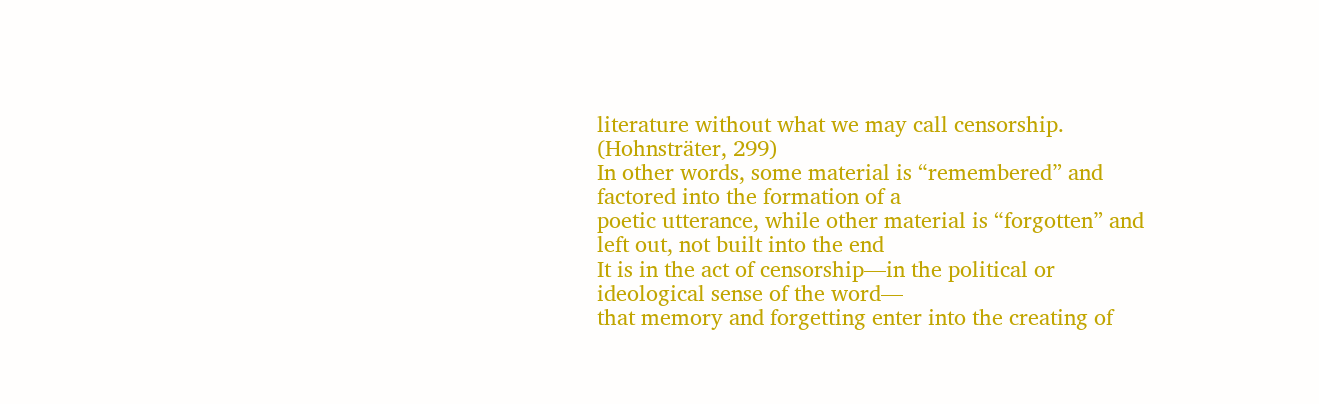literature without what we may call censorship. (Hohnsträter, 299)
In other words, some material is “remembered” and factored into the formation of a
poetic utterance, while other material is “forgotten” and left out, not built into the end
It is in the act of censorship—in the political or ideological sense of the word—
that memory and forgetting enter into the creating of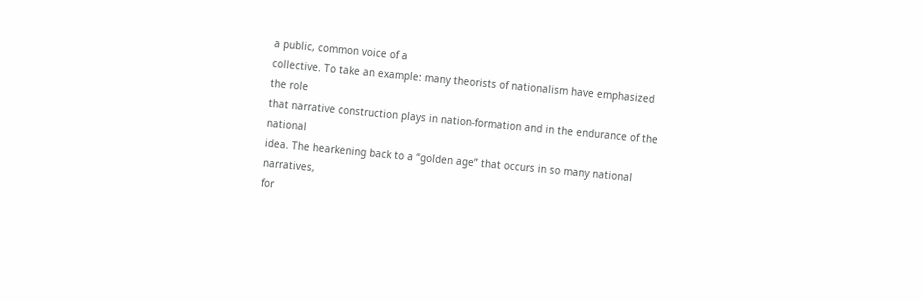a public, common voice of a
collective. To take an example: many theorists of nationalism have emphasized the role
that narrative construction plays in nation-formation and in the endurance of the national
idea. The hearkening back to a “golden age” that occurs in so many national narratives,
for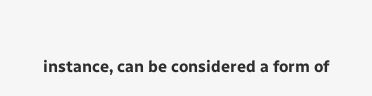instance, can be considered a form of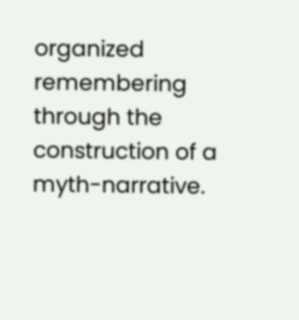organized remembering through the
construction of a myth-narrative.